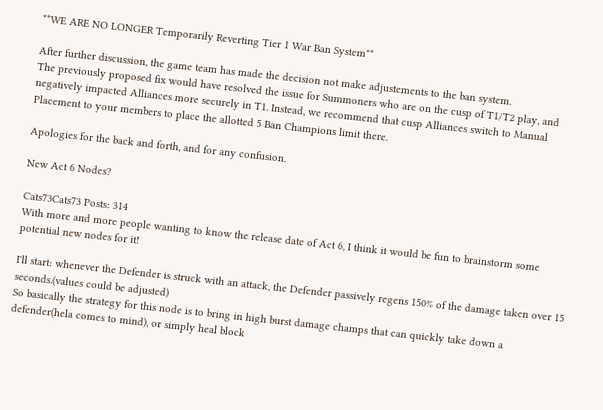**WE ARE NO LONGER Temporarily Reverting Tier 1 War Ban System**

After further discussion, the game team has made the decision not make adjustements to the ban system.
The previously proposed fix would have resolved the issue for Summoners who are on the cusp of T1/T2 play, and negatively impacted Alliances more securely in T1. Instead, we recommend that cusp Alliances switch to Manual Placement to your members to place the allotted 5 Ban Champions limit there.

Apologies for the back and forth, and for any confusion.

New Act 6 Nodes?

Cats73Cats73 Posts: 314
With more and more people wanting to know the release date of Act 6, I think it would be fun to brainstorm some potential new nodes for it!

I'll start: whenever the Defender is struck with an attack, the Defender passively regens 150% of the damage taken over 15 seconds.(values could be adjusted)
So basically the strategy for this node is to bring in high burst damage champs that can quickly take down a defender(hela comes to mind), or simply heal block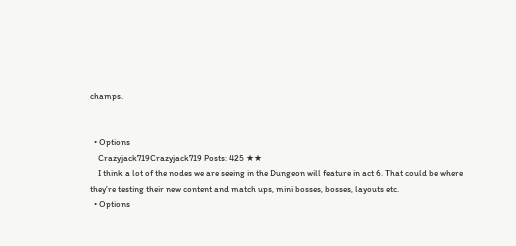champs.


  • Options
    Crazyjack719Crazyjack719 Posts: 425 ★★
    I think a lot of the nodes we are seeing in the Dungeon will feature in act 6. That could be where they're testing their new content and match ups, mini bosses, bosses, layouts etc.
  • Options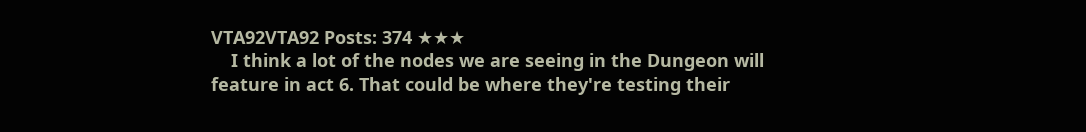VTA92VTA92 Posts: 374 ★★★
    I think a lot of the nodes we are seeing in the Dungeon will feature in act 6. That could be where they're testing their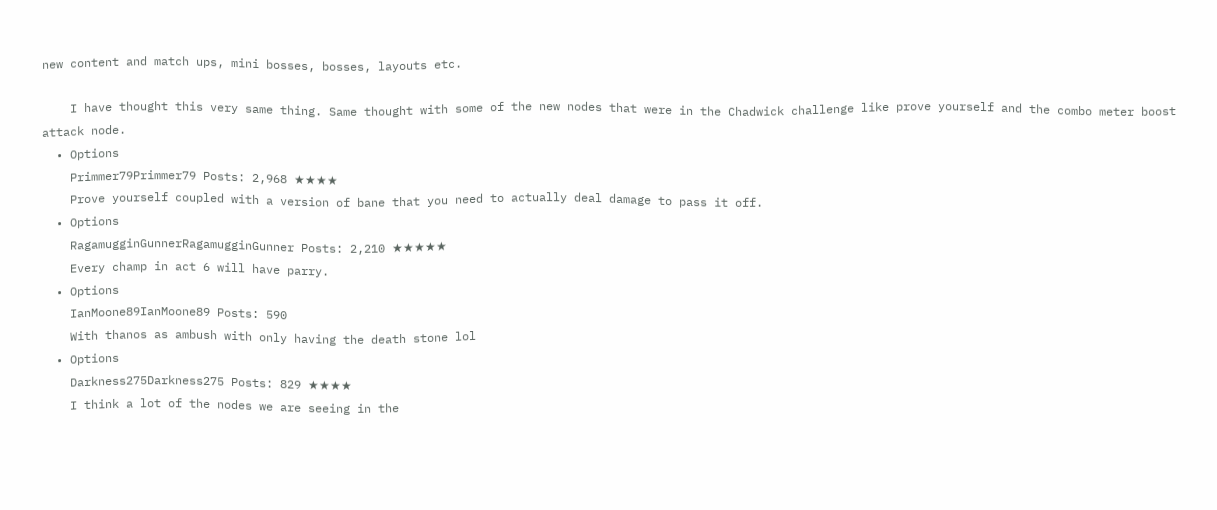new content and match ups, mini bosses, bosses, layouts etc.

    I have thought this very same thing. Same thought with some of the new nodes that were in the Chadwick challenge like prove yourself and the combo meter boost attack node.
  • Options
    Primmer79Primmer79 Posts: 2,968 ★★★★
    Prove yourself coupled with a version of bane that you need to actually deal damage to pass it off.
  • Options
    RagamugginGunnerRagamugginGunner Posts: 2,210 ★★★★★
    Every champ in act 6 will have parry.
  • Options
    IanMoone89IanMoone89 Posts: 590
    With thanos as ambush with only having the death stone lol
  • Options
    Darkness275Darkness275 Posts: 829 ★★★★
    I think a lot of the nodes we are seeing in the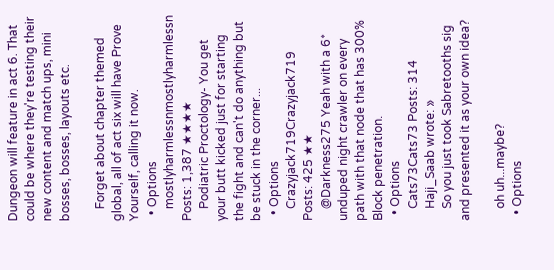Dungeon will feature in act 6. That could be where they're testing their new content and match ups, mini bosses, bosses, layouts etc.

    Forget about chapter themed global, all of act six will have Prove Yourself, calling it now.
  • Options
    mostlyharmlessnmostlyharmlessn Posts: 1,387 ★★★★
    Podiatric Proctology- You get your butt kicked just for starting the fight and can't do anything but be stuck in the corner...
  • Options
    Crazyjack719Crazyjack719 Posts: 425 ★★
    @Darkness275 Yeah with a 6* unduped night crawler on every path with that node that has 300% Block penetration.
  • Options
    Cats73Cats73 Posts: 314
    Haji_Saab wrote: »
    So you just took Sabretooths sig and presented it as your own idea?

    oh uh...maybe?
  • Options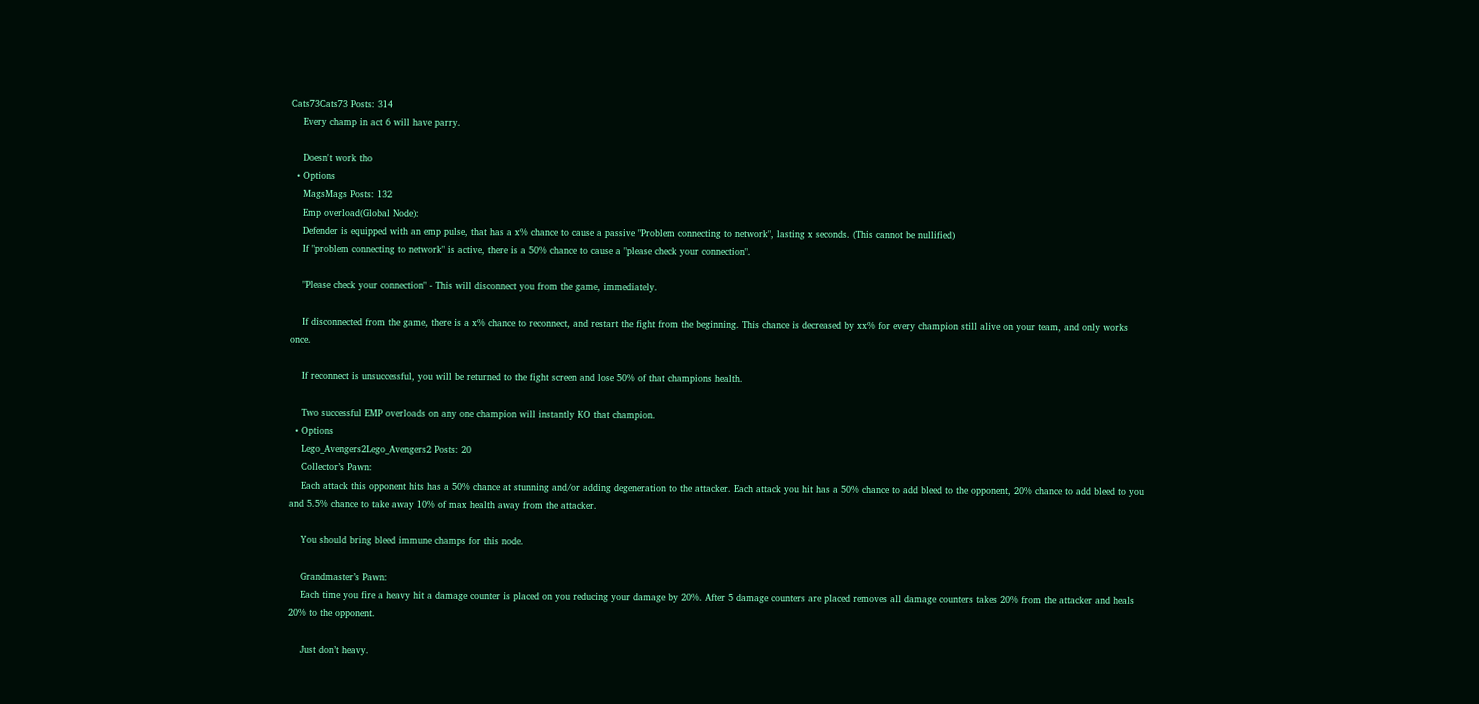Cats73Cats73 Posts: 314
    Every champ in act 6 will have parry.

    Doesn't work tho
  • Options
    MagsMags Posts: 132
    Emp overload(Global Node):
    Defender is equipped with an emp pulse, that has a x% chance to cause a passive "Problem connecting to network", lasting x seconds. (This cannot be nullified)
    If "problem connecting to network" is active, there is a 50% chance to cause a "please check your connection".

    "Please check your connection" - This will disconnect you from the game, immediately.

    If disconnected from the game, there is a x% chance to reconnect, and restart the fight from the beginning. This chance is decreased by xx% for every champion still alive on your team, and only works once.

    If reconnect is unsuccessful, you will be returned to the fight screen and lose 50% of that champions health.

    Two successful EMP overloads on any one champion will instantly KO that champion.
  • Options
    Lego_Avengers2Lego_Avengers2 Posts: 20
    Collector’s Pawn:
    Each attack this opponent hits has a 50% chance at stunning and/or adding degeneration to the attacker. Each attack you hit has a 50% chance to add bleed to the opponent, 20% chance to add bleed to you and 5.5% chance to take away 10% of max health away from the attacker.

    You should bring bleed immune champs for this node.

    Grandmaster’s Pawn:
    Each time you fire a heavy hit a damage counter is placed on you reducing your damage by 20%. After 5 damage counters are placed removes all damage counters takes 20% from the attacker and heals 20% to the opponent.

    Just don’t heavy.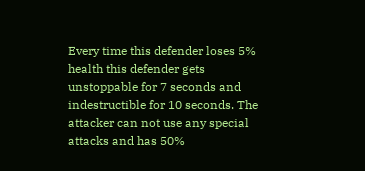Every time this defender loses 5% health this defender gets unstoppable for 7 seconds and indestructible for 10 seconds. The attacker can not use any special attacks and has 50%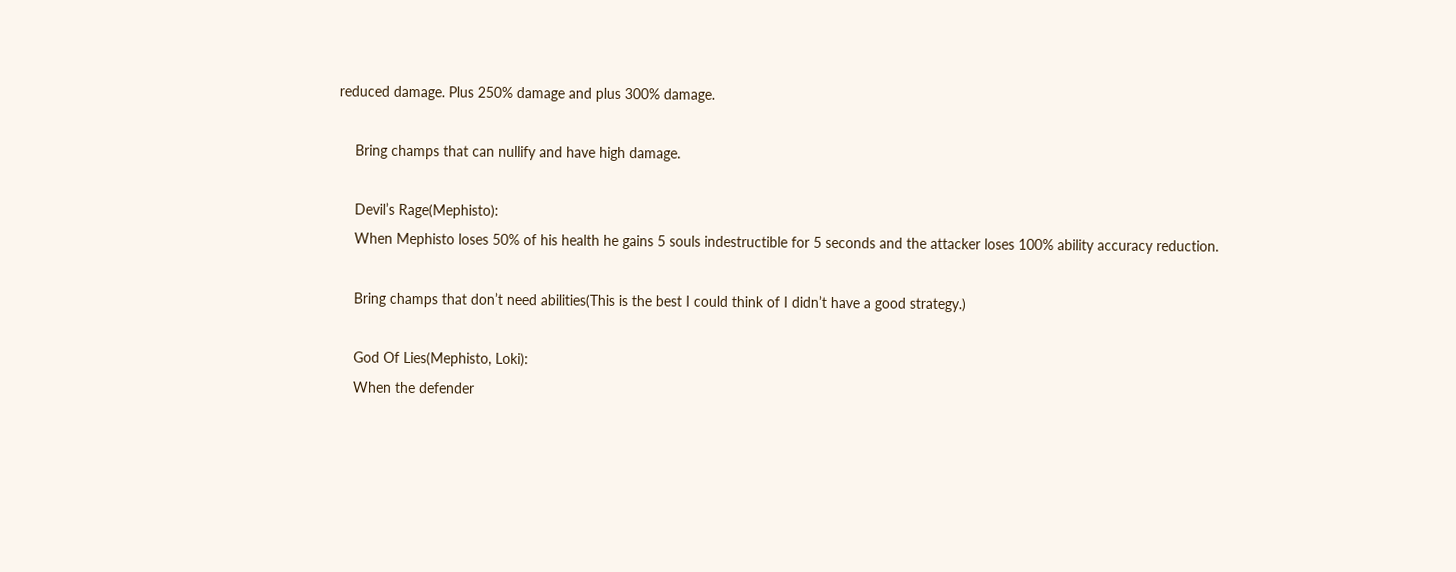reduced damage. Plus 250% damage and plus 300% damage.

    Bring champs that can nullify and have high damage.

    Devil’s Rage(Mephisto):
    When Mephisto loses 50% of his health he gains 5 souls indestructible for 5 seconds and the attacker loses 100% ability accuracy reduction.

    Bring champs that don’t need abilities(This is the best I could think of I didn’t have a good strategy.)

    God Of Lies(Mephisto, Loki):
    When the defender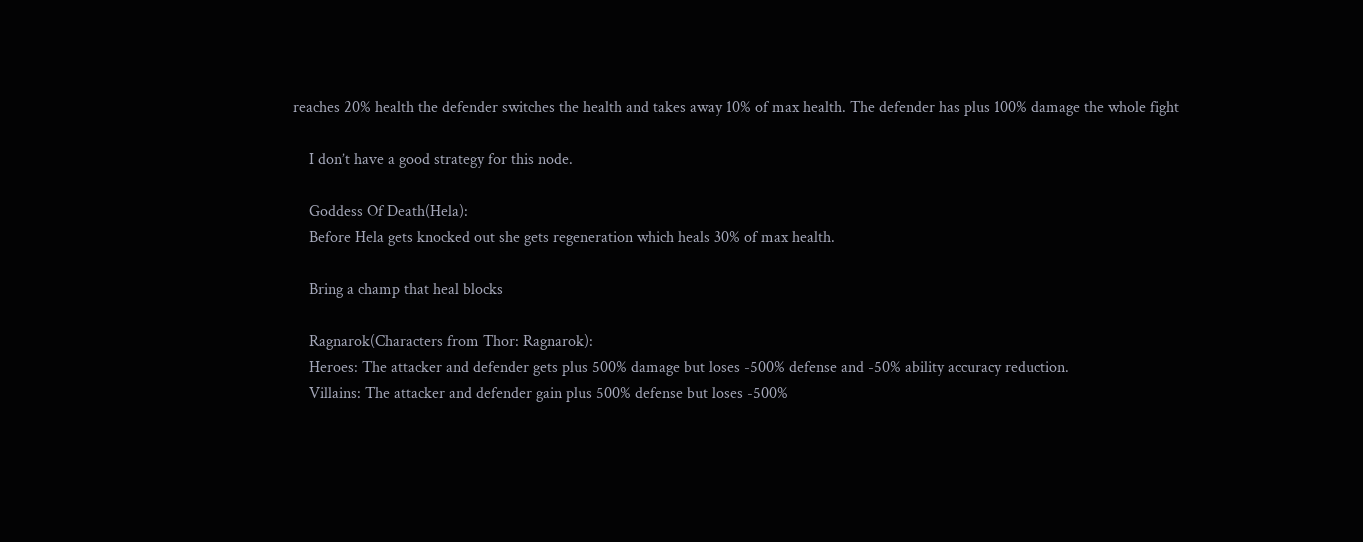reaches 20% health the defender switches the health and takes away 10% of max health. The defender has plus 100% damage the whole fight

    I don’t have a good strategy for this node.

    Goddess Of Death(Hela):
    Before Hela gets knocked out she gets regeneration which heals 30% of max health.

    Bring a champ that heal blocks

    Ragnarok(Characters from Thor: Ragnarok):
    Heroes: The attacker and defender gets plus 500% damage but loses -500% defense and -50% ability accuracy reduction.
    Villains: The attacker and defender gain plus 500% defense but loses -500%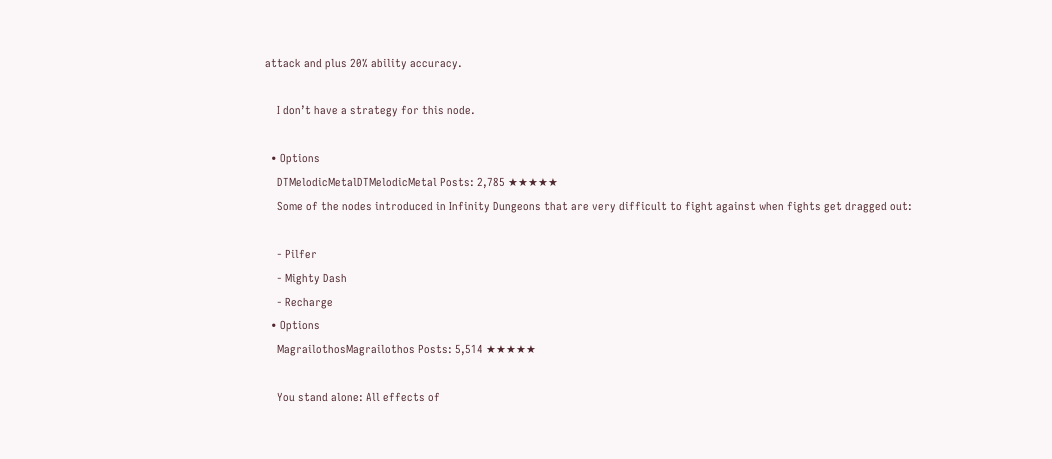attack and plus 20% ability accuracy.

    I don’t have a strategy for this node.

  • Options
    DTMelodicMetalDTMelodicMetal Posts: 2,785 ★★★★★
    Some of the nodes introduced in Infinity Dungeons that are very difficult to fight against when fights get dragged out:

    - Pilfer
    - Mighty Dash
    - Recharge
  • Options
    MagrailothosMagrailothos Posts: 5,514 ★★★★★

    You stand alone: All effects of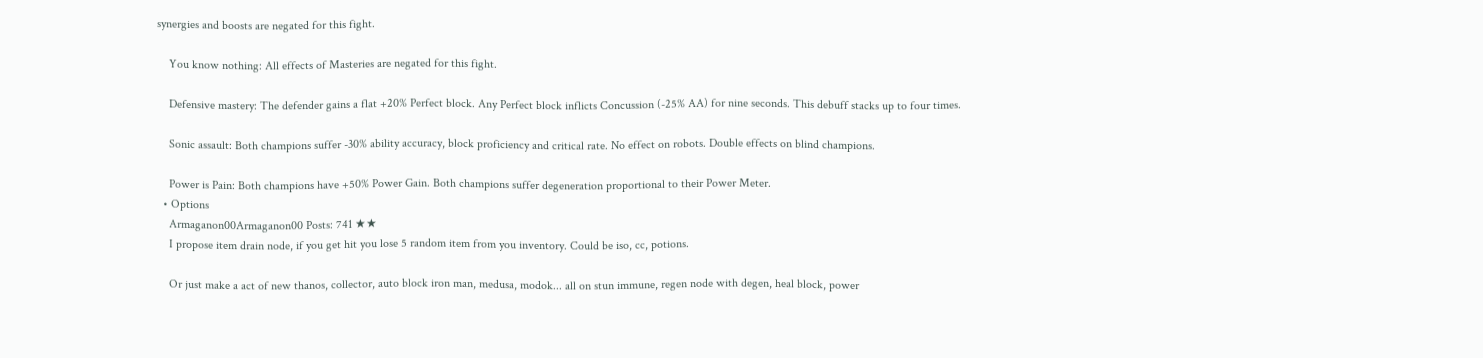synergies and boosts are negated for this fight.

    You know nothing: All effects of Masteries are negated for this fight.

    Defensive mastery: The defender gains a flat +20% Perfect block. Any Perfect block inflicts Concussion (-25% AA) for nine seconds. This debuff stacks up to four times.

    Sonic assault: Both champions suffer -30% ability accuracy, block proficiency and critical rate. No effect on robots. Double effects on blind champions.

    Power is Pain: Both champions have +50% Power Gain. Both champions suffer degeneration proportional to their Power Meter.
  • Options
    Armaganon00Armaganon00 Posts: 741 ★★
    I propose item drain node, if you get hit you lose 5 random item from you inventory. Could be iso, cc, potions.

    Or just make a act of new thanos, collector, auto block iron man, medusa, modok... all on stun immune, regen node with degen, heal block, power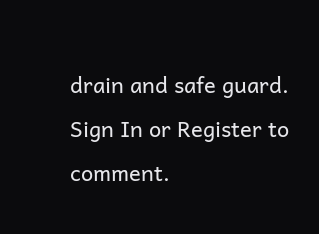drain and safe guard.
Sign In or Register to comment.